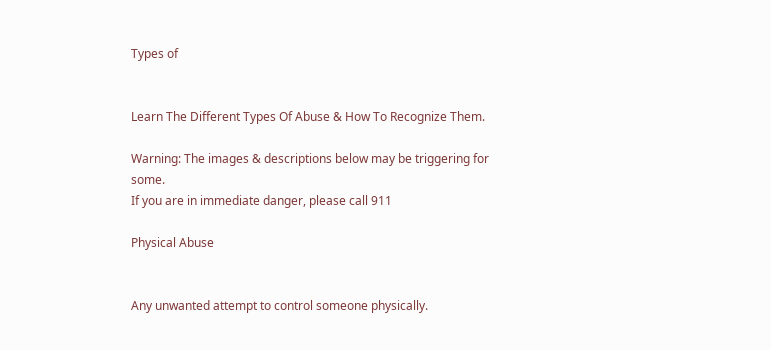Types of


Learn The Different Types Of Abuse & How To Recognize Them.

Warning: The images & descriptions below may be triggering for some.
If you are in immediate danger, please call 911

Physical Abuse


Any unwanted attempt to control someone physically.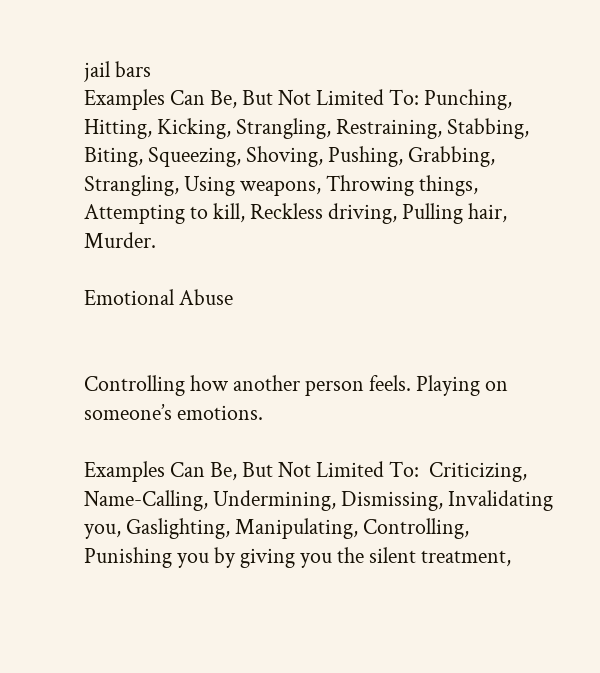jail bars
Examples Can Be, But Not Limited To: Punching, Hitting, Kicking, Strangling, Restraining, Stabbing, Biting, Squeezing, Shoving, Pushing, Grabbing, Strangling, Using weapons, Throwing things, Attempting to kill, Reckless driving, Pulling hair, Murder.

Emotional Abuse


Controlling how another person feels. Playing on someone’s emotions.

Examples Can Be, But Not Limited To:  Criticizing, Name-Calling, Undermining, Dismissing, Invalidating you, Gaslighting, Manipulating, Controlling, Punishing you by giving you the silent treatment,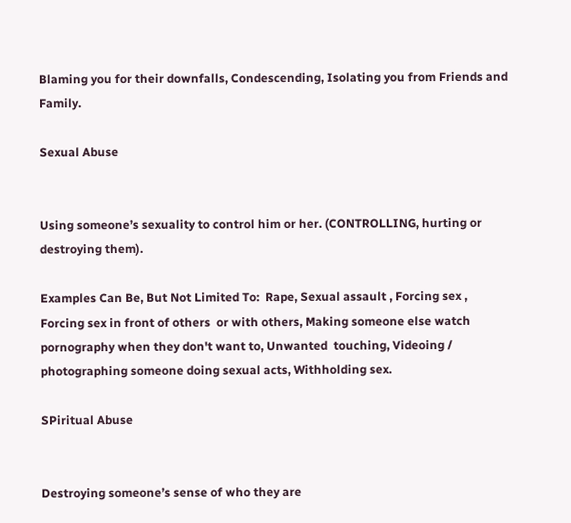Blaming you for their downfalls, Condescending, Isolating you from Friends and Family.

Sexual Abuse


Using someone’s sexuality to control him or her. (CONTROLLING, hurting or destroying them).

Examples Can Be, But Not Limited To:  Rape, Sexual assault , Forcing sex , Forcing sex in front of others  or with others, Making someone else watch pornography when they don't want to, Unwanted  touching, Videoing / photographing someone doing sexual acts, Withholding sex.

SPiritual Abuse


Destroying someone’s sense of who they are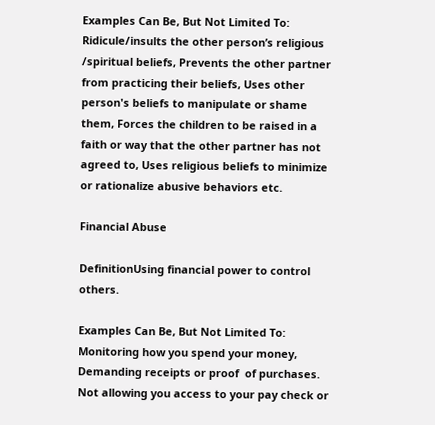Examples Can Be, But Not Limited To:   Ridicule/insults the other person’s religious /spiritual beliefs, Prevents the other partner from practicing their beliefs, Uses other person's beliefs to manipulate or shame them, Forces the children to be raised in a faith or way that the other partner has not agreed to, Uses religious beliefs to minimize or rationalize abusive behaviors etc.

Financial Abuse

DefinitionUsing financial power to control others.

Examples Can Be, But Not Limited To:  Monitoring how you spend your money, Demanding receipts or proof  of purchases. Not allowing you access to your pay check or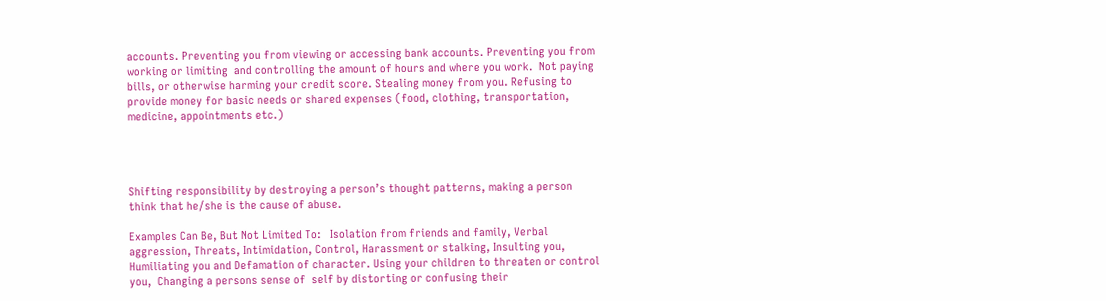accounts. Preventing you from viewing or accessing bank accounts. Preventing you from working or limiting  and controlling the amount of hours and where you work.  Not paying bills, or otherwise harming your credit score. Stealing money from you. Refusing to provide money for basic needs or shared expenses (food, clothing, transportation, medicine, appointments etc.)




Shifting responsibility by destroying a person’s thought patterns, making a person think that he/she is the cause of abuse.

Examples Can Be, But Not Limited To:   Isolation from friends and family, Verbal aggression, Threats, Intimidation, Control, Harassment or stalking, Insulting you, Humiliating you and Defamation of character. Using your children to threaten or control you,  Changing a persons sense of  self by distorting or confusing their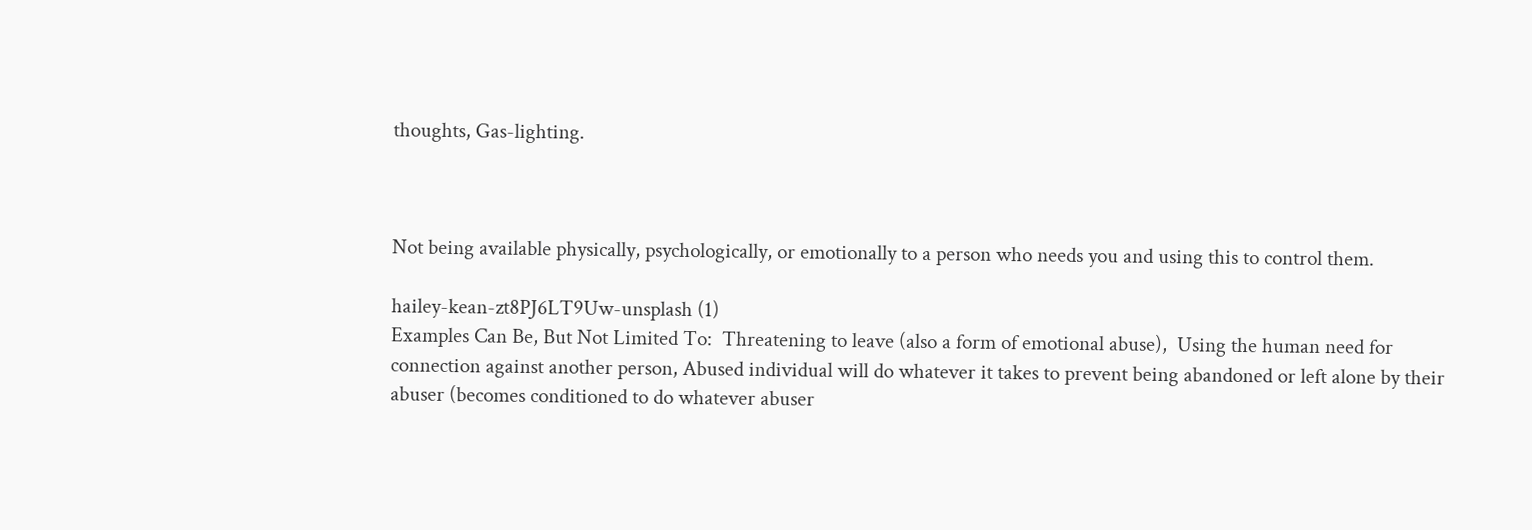thoughts, Gas-lighting.



Not being available physically, psychologically, or emotionally to a person who needs you and using this to control them.

hailey-kean-zt8PJ6LT9Uw-unsplash (1)
Examples Can Be, But Not Limited To:  Threatening to leave (also a form of emotional abuse),  Using the human need for connection against another person, Abused individual will do whatever it takes to prevent being abandoned or left alone by their abuser (becomes conditioned to do whatever abuser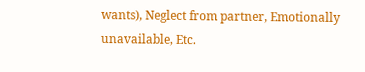wants), Neglect from partner, Emotionally unavailable, Etc.